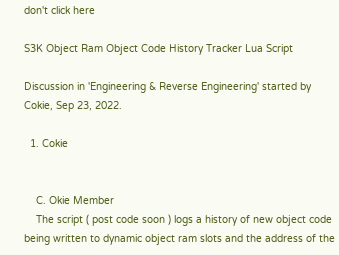don't click here

S3K Object Ram Object Code History Tracker Lua Script

Discussion in 'Engineering & Reverse Engineering' started by Cokie, Sep 23, 2022.

  1. Cokie


    C. Okie Member
    The script ( post code soon ) logs a history of new object code being written to dynamic object ram slots and the address of the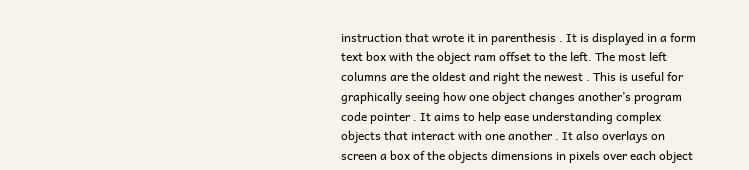instruction that wrote it in parenthesis . It is displayed in a form text box with the object ram offset to the left. The most left columns are the oldest and right the newest . This is useful for graphically seeing how one object changes another’s program code pointer . It aims to help ease understanding complex objects that interact with one another . It also overlays on screen a box of the objects dimensions in pixels over each object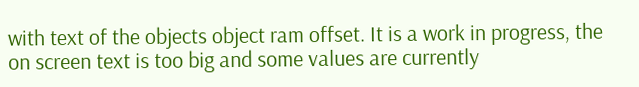with text of the objects object ram offset. It is a work in progress, the on screen text is too big and some values are currently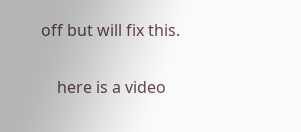off but will fix this.

    here is a video